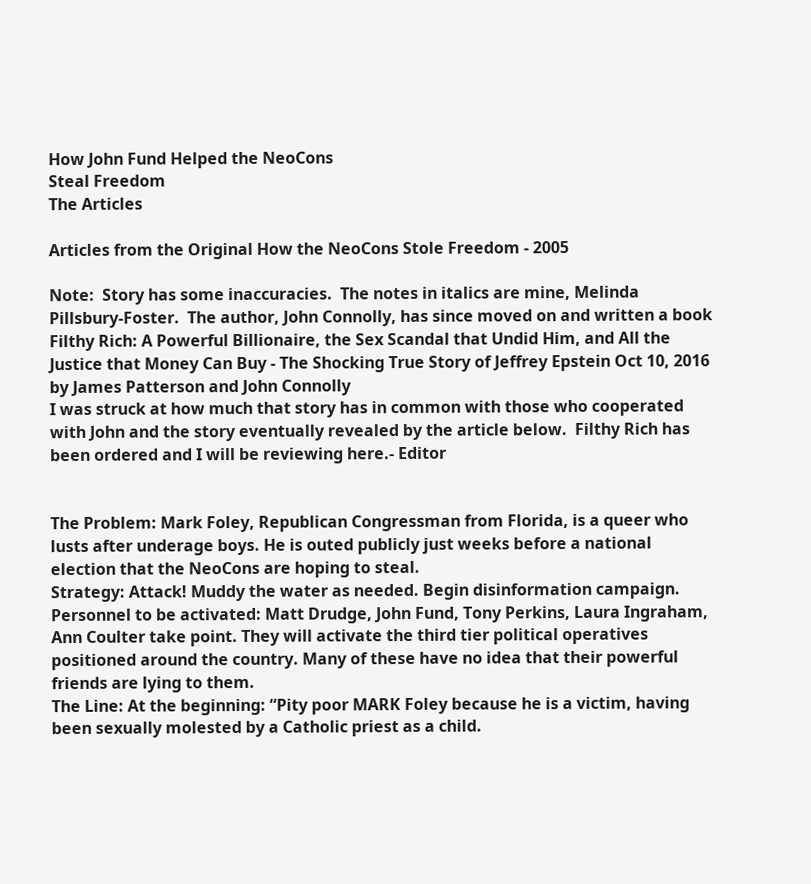How John Fund Helped the NeoCons
Steal Freedom
The Articles

Articles from the Original How the NeoCons Stole Freedom - 2005

Note:  Story has some inaccuracies.  The notes in italics are mine, Melinda Pillsbury-Foster.  The author, John Connolly, has since moved on and written a book  Filthy Rich: A Powerful Billionaire, the Sex Scandal that Undid Him, and All the Justice that Money Can Buy - The Shocking True Story of Jeffrey Epstein Oct 10, 2016  by James Patterson and John Connolly
I was struck at how much that story has in common with those who cooperated with John and the story eventually revealed by the article below.  Filthy Rich has been ordered and I will be reviewing here.- Editor


The Problem: Mark Foley, Republican Congressman from Florida, is a queer who lusts after underage boys. He is outed publicly just weeks before a national election that the NeoCons are hoping to steal.
Strategy: Attack! Muddy the water as needed. Begin disinformation campaign.
Personnel to be activated: Matt Drudge, John Fund, Tony Perkins, Laura Ingraham, Ann Coulter take point. They will activate the third tier political operatives positioned around the country. Many of these have no idea that their powerful friends are lying to them.
The Line: At the beginning: “Pity poor MARK Foley because he is a victim, having been sexually molested by a Catholic priest as a child.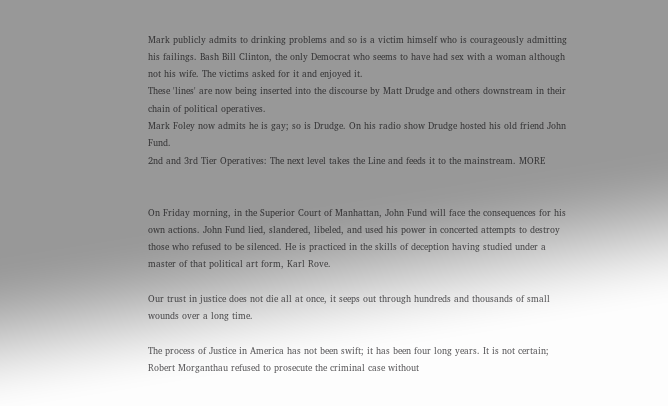Mark publicly admits to drinking problems and so is a victim himself who is courageously admitting his failings. Bash Bill Clinton, the only Democrat who seems to have had sex with a woman although not his wife. The victims asked for it and enjoyed it.
These 'lines' are now being inserted into the discourse by Matt Drudge and others downstream in their chain of political operatives.
Mark Foley now admits he is gay; so is Drudge. On his radio show Drudge hosted his old friend John Fund.
2nd and 3rd Tier Operatives: The next level takes the Line and feeds it to the mainstream. MORE


On Friday morning, in the Superior Court of Manhattan, John Fund will face the consequences for his own actions. John Fund lied, slandered, libeled, and used his power in concerted attempts to destroy those who refused to be silenced. He is practiced in the skills of deception having studied under a master of that political art form, Karl Rove.

Our trust in justice does not die all at once, it seeps out through hundreds and thousands of small wounds over a long time.

The process of Justice in America has not been swift; it has been four long years. It is not certain; Robert Morganthau refused to prosecute the criminal case without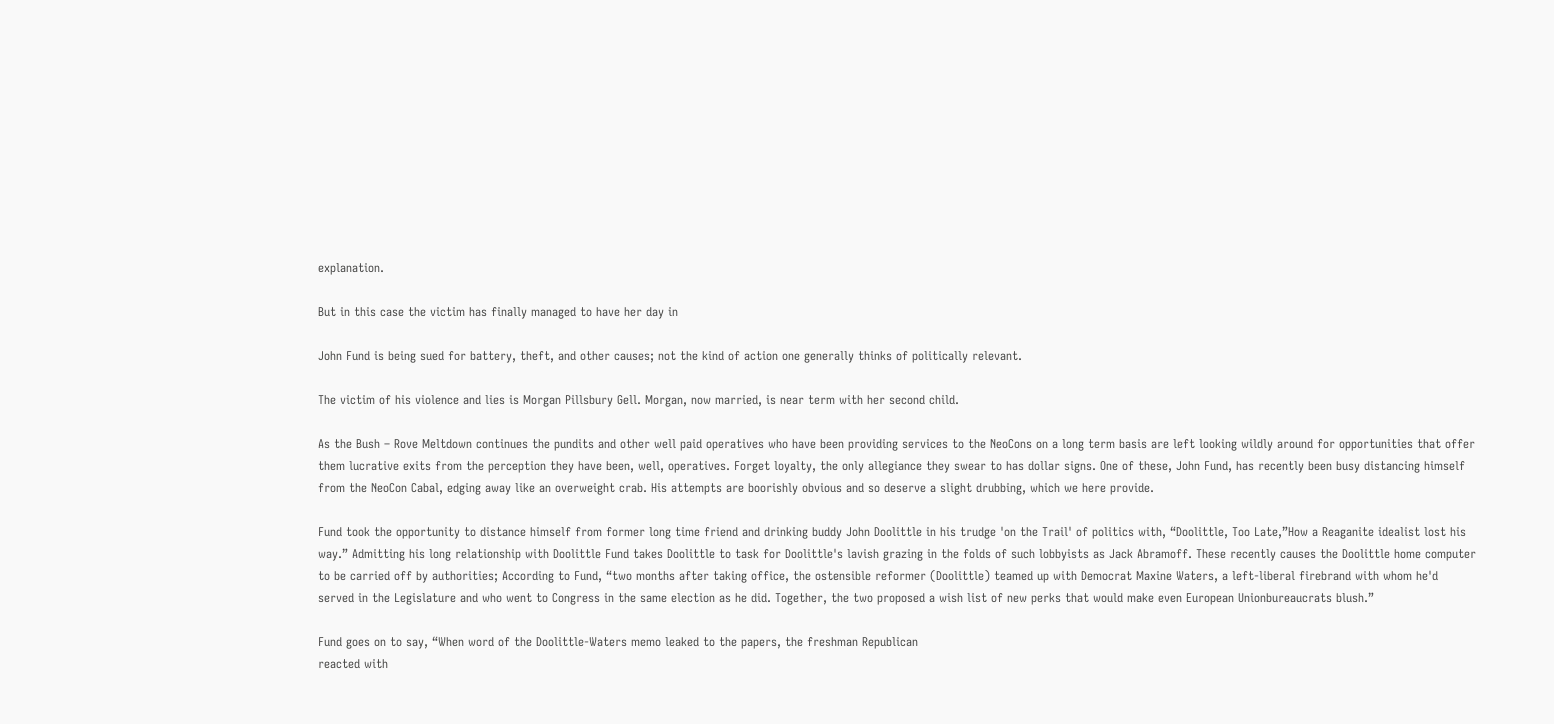explanation.

But in this case the victim has finally managed to have her day in

John Fund is being sued for battery, theft, and other causes; not the kind of action one generally thinks of politically relevant.

The victim of his violence and lies is Morgan Pillsbury Gell. Morgan, now married, is near term with her second child.

As the Bush – Rove Meltdown continues the pundits and other well paid operatives who have been providing services to the NeoCons on a long term basis are left looking wildly around for opportunities that offer them lucrative exits from the perception they have been, well, operatives. Forget loyalty, the only allegiance they swear to has dollar signs. One of these, John Fund, has recently been busy distancing himself from the NeoCon Cabal, edging away like an overweight crab. His attempts are boorishly obvious and so deserve a slight drubbing, which we here provide.

Fund took the opportunity to distance himself from former long time friend and drinking buddy John Doolittle in his trudge 'on the Trail' of politics with, “Doolittle, Too Late,”How a Reaganite idealist lost his way.” Admitting his long relationship with Doolittle Fund takes Doolittle to task for Doolittle's lavish grazing in the folds of such lobbyists as Jack Abramoff. These recently causes the Doolittle home computer to be carried off by authorities; According to Fund, “two months after taking office, the ostensible reformer (Doolittle) teamed up with Democrat Maxine Waters, a left-liberal firebrand with whom he'd served in the Legislature and who went to Congress in the same election as he did. Together, the two proposed a wish list of new perks that would make even European Unionbureaucrats blush.”

Fund goes on to say, “When word of the Doolittle-Waters memo leaked to the papers, the freshman Republican
reacted with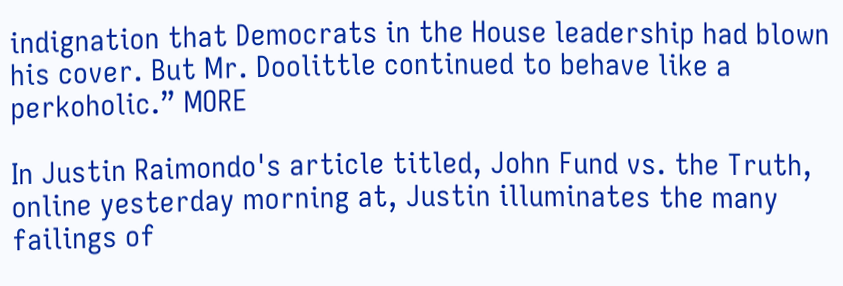indignation that Democrats in the House leadership had blown his cover. But Mr. Doolittle continued to behave like a perkoholic.” MORE

In Justin Raimondo's article titled, John Fund vs. the Truth, online yesterday morning at, Justin illuminates the many failings of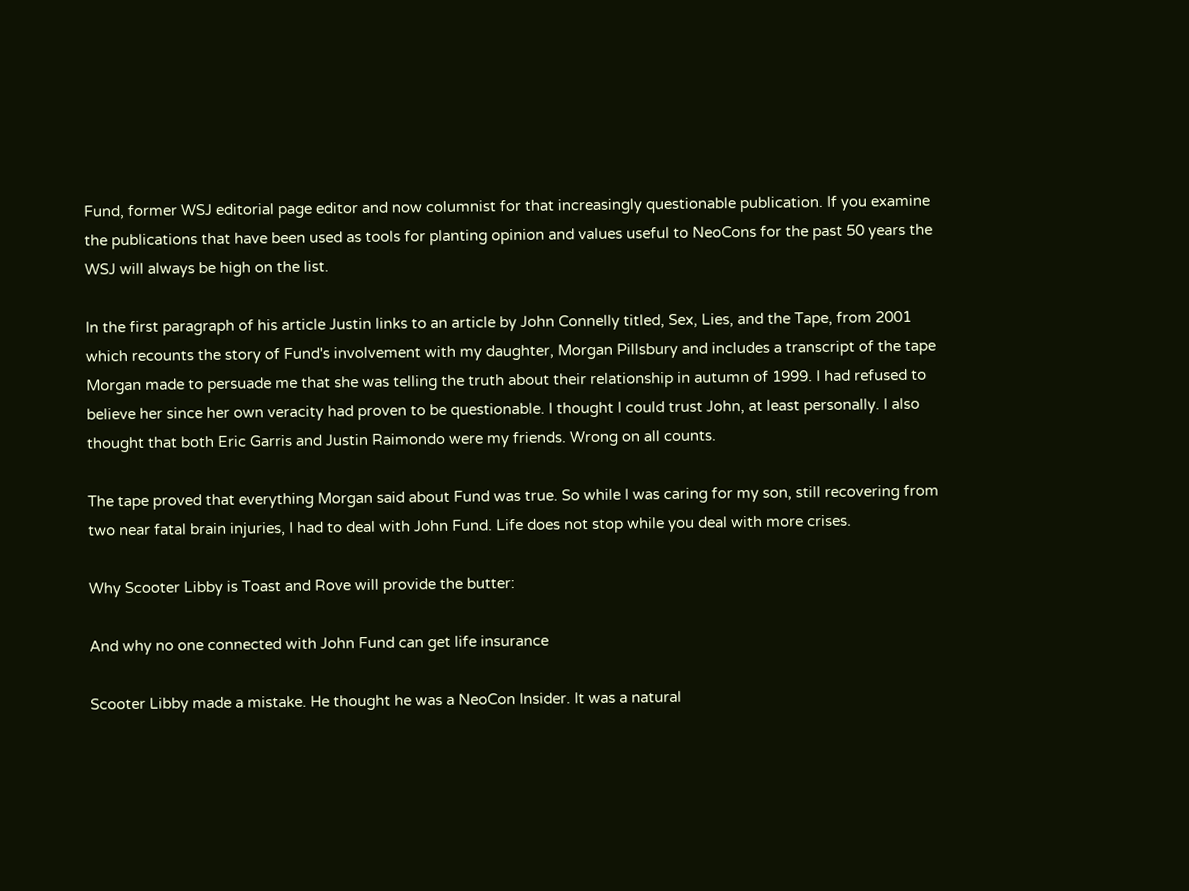Fund, former WSJ editorial page editor and now columnist for that increasingly questionable publication. If you examine the publications that have been used as tools for planting opinion and values useful to NeoCons for the past 50 years the WSJ will always be high on the list.

In the first paragraph of his article Justin links to an article by John Connelly titled, Sex, Lies, and the Tape, from 2001 which recounts the story of Fund's involvement with my daughter, Morgan Pillsbury and includes a transcript of the tape Morgan made to persuade me that she was telling the truth about their relationship in autumn of 1999. I had refused to believe her since her own veracity had proven to be questionable. I thought I could trust John, at least personally. I also thought that both Eric Garris and Justin Raimondo were my friends. Wrong on all counts.

The tape proved that everything Morgan said about Fund was true. So while I was caring for my son, still recovering from two near fatal brain injuries, I had to deal with John Fund. Life does not stop while you deal with more crises.

Why Scooter Libby is Toast and Rove will provide the butter:

And why no one connected with John Fund can get life insurance

Scooter Libby made a mistake. He thought he was a NeoCon Insider. It was a natural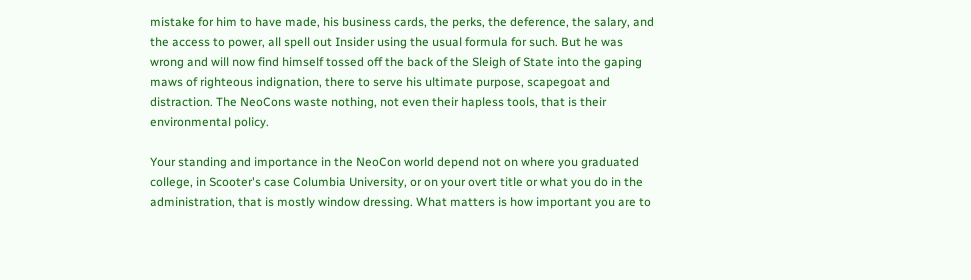mistake for him to have made, his business cards, the perks, the deference, the salary, and the access to power, all spell out Insider using the usual formula for such. But he was wrong and will now find himself tossed off the back of the Sleigh of State into the gaping maws of righteous indignation, there to serve his ultimate purpose, scapegoat and distraction. The NeoCons waste nothing, not even their hapless tools, that is their environmental policy.

Your standing and importance in the NeoCon world depend not on where you graduated college, in Scooter's case Columbia University, or on your overt title or what you do in the administration, that is mostly window dressing. What matters is how important you are to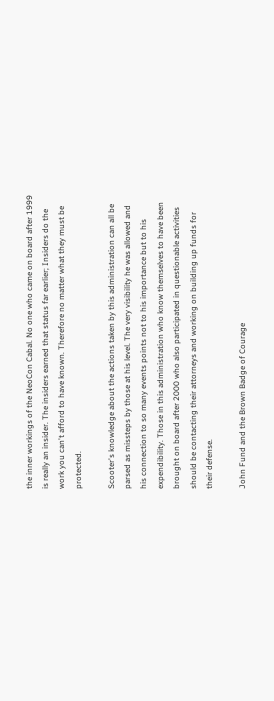the inner workings of the NeoCon Cabal. No one who came on board after 1999 is really an insider. The insiders earned that status far earlier; Insiders do the work you can't afford to have known. Therefore no matter what they must be protected.

Scooter's knowledge about the actions taken by this administration can all be parsed as missteps by those at his level. The very visibility he was allowed and his connection to so many events points not to his importance but to his expendibility. Those in this administration who know themselves to have been brought on board after 2000 who also participated in questionable activities should be contacting their attorneys and working on building up funds for their defense.

John Fund and the Brown Badge of Courage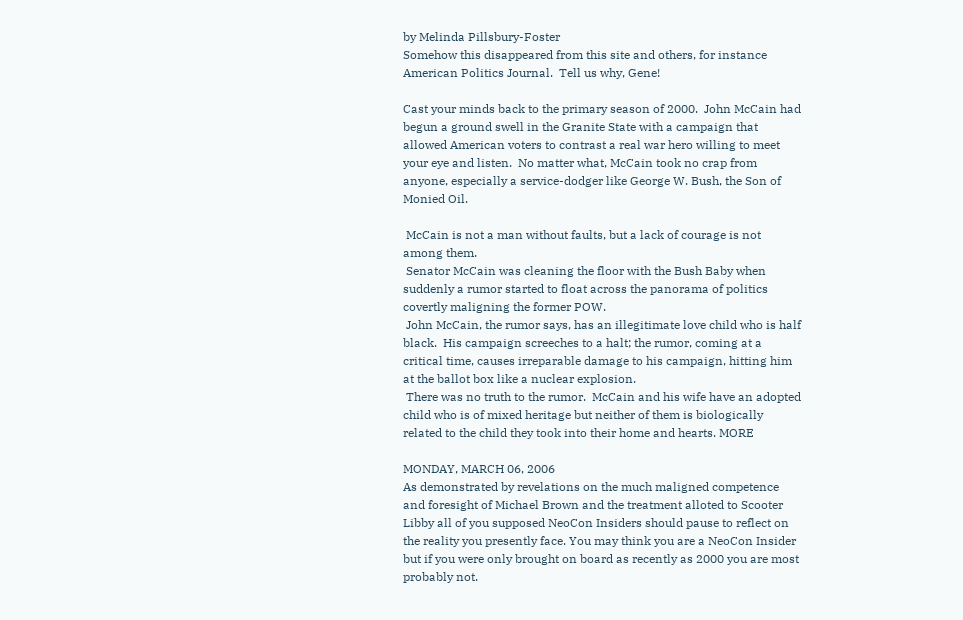by Melinda Pillsbury-Foster
Somehow this disappeared from this site and others, for instance American Politics Journal.  Tell us why, Gene!

Cast your minds back to the primary season of 2000.  John McCain had begun a ground swell in the Granite State with a campaign that allowed American voters to contrast a real war hero willing to meet your eye and listen.  No matter what, McCain took no crap from anyone, especially a service-dodger like George W. Bush, the Son of Monied Oil.

 McCain is not a man without faults, but a lack of courage is not among them.
 Senator McCain was cleaning the floor with the Bush Baby when suddenly a rumor started to float across the panorama of politics covertly maligning the former POW.
 John McCain, the rumor says, has an illegitimate love child who is half black.  His campaign screeches to a halt; the rumor, coming at a critical time, causes irreparable damage to his campaign, hitting him at the ballot box like a nuclear explosion.
 There was no truth to the rumor.  McCain and his wife have an adopted child who is of mixed heritage but neither of them is biologically related to the child they took into their home and hearts. MORE

MONDAY, MARCH 06, 2006
As demonstrated by revelations on the much maligned competence and foresight of Michael Brown and the treatment alloted to Scooter Libby all of you supposed NeoCon Insiders should pause to reflect on the reality you presently face. You may think you are a NeoCon Insider but if you were only brought on board as recently as 2000 you are most probably not.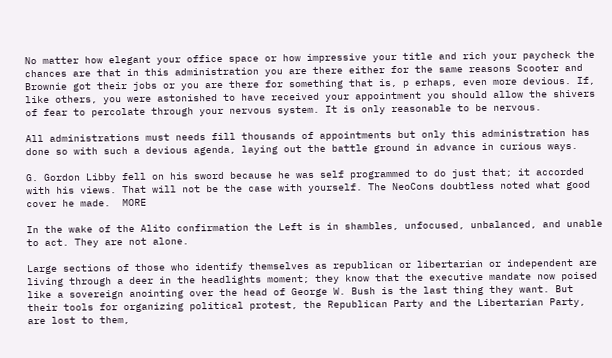No matter how elegant your office space or how impressive your title and rich your paycheck the chances are that in this administration you are there either for the same reasons Scooter and Brownie got their jobs or you are there for something that is, p erhaps, even more devious. If, like others, you were astonished to have received your appointment you should allow the shivers of fear to percolate through your nervous system. It is only reasonable to be nervous.

All administrations must needs fill thousands of appointments but only this administration has done so with such a devious agenda, laying out the battle ground in advance in curious ways.

G. Gordon Libby fell on his sword because he was self programmed to do just that; it accorded with his views. That will not be the case with yourself. The NeoCons doubtless noted what good cover he made.  MORE

In the wake of the Alito confirmation the Left is in shambles, unfocused, unbalanced, and unable to act. They are not alone.

Large sections of those who identify themselves as republican or libertarian or independent are living through a deer in the headlights moment; they know that the executive mandate now poised like a sovereign anointing over the head of George W. Bush is the last thing they want. But their tools for organizing political protest, the Republican Party and the Libertarian Party, are lost to them,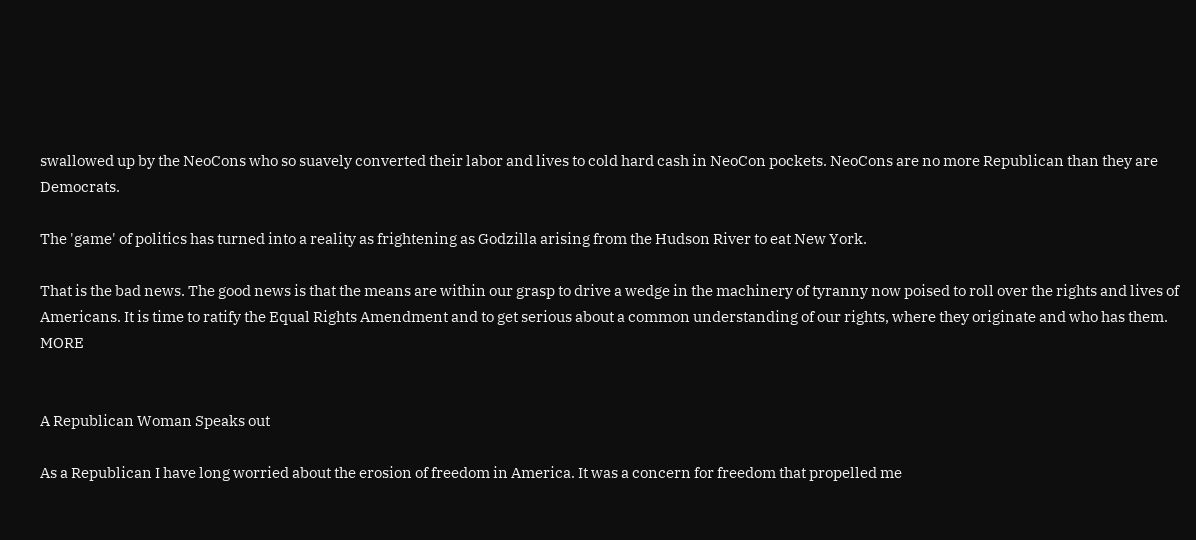swallowed up by the NeoCons who so suavely converted their labor and lives to cold hard cash in NeoCon pockets. NeoCons are no more Republican than they are Democrats.

The 'game' of politics has turned into a reality as frightening as Godzilla arising from the Hudson River to eat New York.

That is the bad news. The good news is that the means are within our grasp to drive a wedge in the machinery of tyranny now poised to roll over the rights and lives of Americans. It is time to ratify the Equal Rights Amendment and to get serious about a common understanding of our rights, where they originate and who has them. MORE


A Republican Woman Speaks out

As a Republican I have long worried about the erosion of freedom in America. It was a concern for freedom that propelled me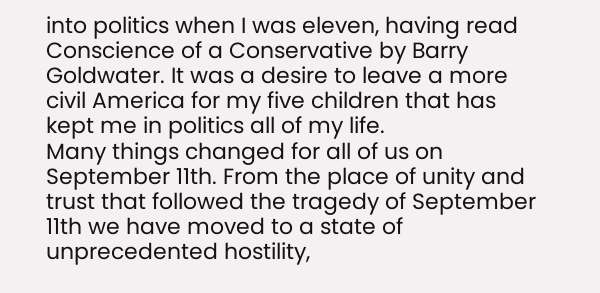into politics when I was eleven, having read Conscience of a Conservative by Barry Goldwater. It was a desire to leave a more civil America for my five children that has kept me in politics all of my life.
Many things changed for all of us on September 11th. From the place of unity and trust that followed the tragedy of September 11th we have moved to a state of unprecedented hostility,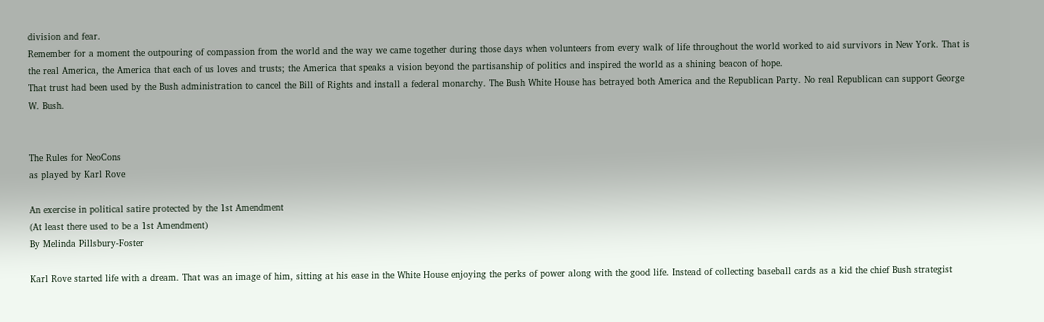division and fear.
Remember for a moment the outpouring of compassion from the world and the way we came together during those days when volunteers from every walk of life throughout the world worked to aid survivors in New York. That is the real America, the America that each of us loves and trusts; the America that speaks a vision beyond the partisanship of politics and inspired the world as a shining beacon of hope.
That trust had been used by the Bush administration to cancel the Bill of Rights and install a federal monarchy. The Bush White House has betrayed both America and the Republican Party. No real Republican can support George W. Bush.


The Rules for NeoCons
as played by Karl Rove

An exercise in political satire protected by the 1st Amendment
(At least there used to be a 1st Amendment)
By Melinda Pillsbury-Foster

Karl Rove started life with a dream. That was an image of him, sitting at his ease in the White House enjoying the perks of power along with the good life. Instead of collecting baseball cards as a kid the chief Bush strategist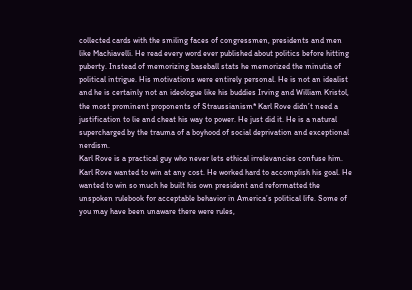collected cards with the smiling faces of congressmen, presidents and men like Machiavelli. He read every word ever published about politics before hitting puberty. Instead of memorizing baseball stats he memorized the minutia of political intrigue. His motivations were entirely personal. He is not an idealist and he is certainly not an ideologue like his buddies Irving and William Kristol, the most prominent proponents of Straussianism* Karl Rove didn’t need a justification to lie and cheat his way to power. He just did it. He is a natural supercharged by the trauma of a boyhood of social deprivation and exceptional nerdism.
Karl Rove is a practical guy who never lets ethical irrelevancies confuse him.
Karl Rove wanted to win at any cost. He worked hard to accomplish his goal. He wanted to win so much he built his own president and reformatted the unspoken rulebook for acceptable behavior in America’s political life. Some of you may have been unaware there were rules,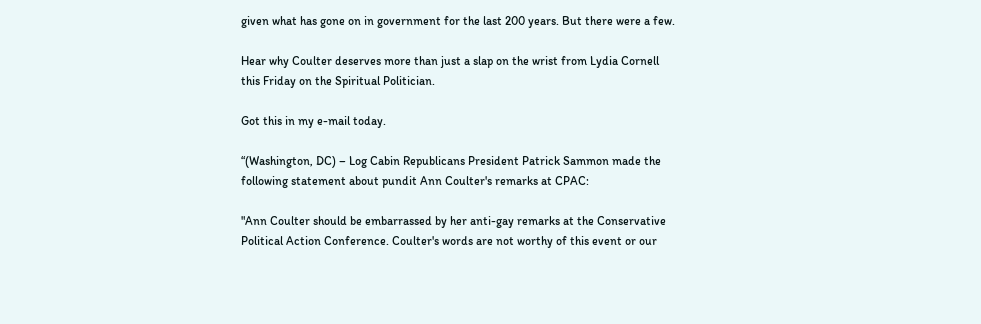given what has gone on in government for the last 200 years. But there were a few.

Hear why Coulter deserves more than just a slap on the wrist from Lydia Cornell this Friday on the Spiritual Politician.

Got this in my e-mail today.

“(Washington, DC) – Log Cabin Republicans President Patrick Sammon made the following statement about pundit Ann Coulter's remarks at CPAC:

"Ann Coulter should be embarrassed by her anti-gay remarks at the Conservative Political Action Conference. Coulter's words are not worthy of this event or our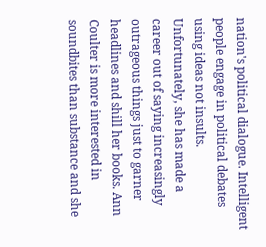nation's political dialogue. Intelligent people engage in political debates using ideas not insults. Unfortunately, she has made a career out of saying increasingly outrageous things just to garner headlines and shill her books. Ann Coulter is more interested in soundbites than substance and she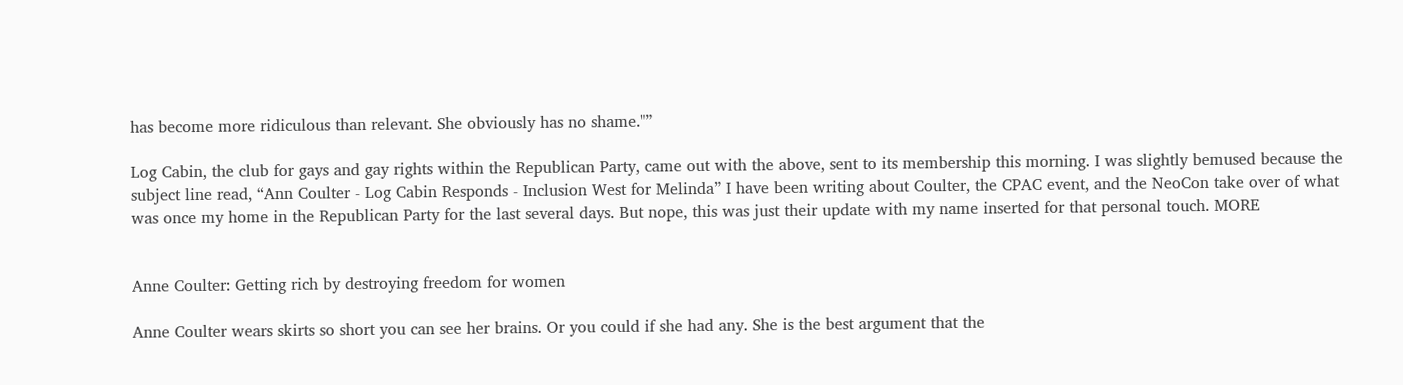has become more ridiculous than relevant. She obviously has no shame."”

Log Cabin, the club for gays and gay rights within the Republican Party, came out with the above, sent to its membership this morning. I was slightly bemused because the subject line read, “Ann Coulter - Log Cabin Responds - Inclusion West for Melinda” I have been writing about Coulter, the CPAC event, and the NeoCon take over of what was once my home in the Republican Party for the last several days. But nope, this was just their update with my name inserted for that personal touch. MORE


Anne Coulter: Getting rich by destroying freedom for women

Anne Coulter wears skirts so short you can see her brains. Or you could if she had any. She is the best argument that the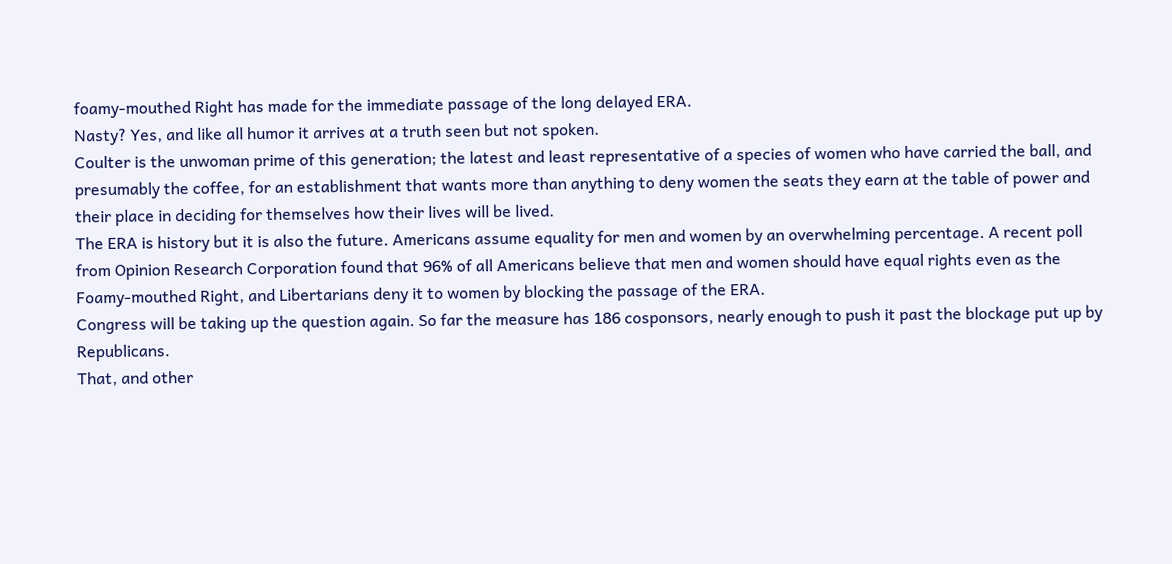foamy-mouthed Right has made for the immediate passage of the long delayed ERA.
Nasty? Yes, and like all humor it arrives at a truth seen but not spoken.
Coulter is the unwoman prime of this generation; the latest and least representative of a species of women who have carried the ball, and presumably the coffee, for an establishment that wants more than anything to deny women the seats they earn at the table of power and their place in deciding for themselves how their lives will be lived.
The ERA is history but it is also the future. Americans assume equality for men and women by an overwhelming percentage. A recent poll from Opinion Research Corporation found that 96% of all Americans believe that men and women should have equal rights even as the Foamy-mouthed Right, and Libertarians deny it to women by blocking the passage of the ERA.
Congress will be taking up the question again. So far the measure has 186 cosponsors, nearly enough to push it past the blockage put up by Republicans.
That, and other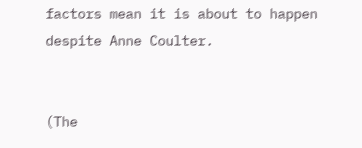factors mean it is about to happen despite Anne Coulter.


(The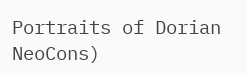Portraits of Dorian NeoCons)